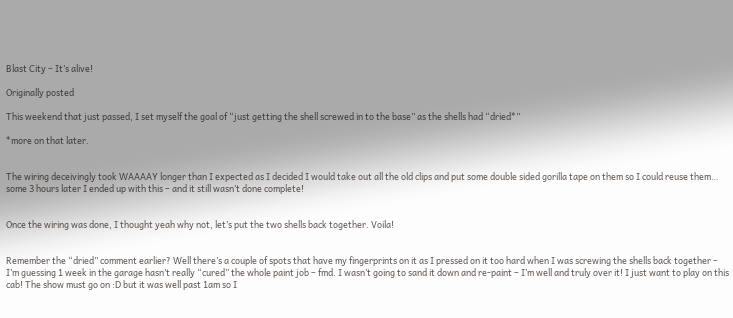Blast City – It’s alive!

Originally posted

This weekend that just passed, I set myself the goal of “just getting the shell screwed in to the base” as the shells had “dried*”

*more on that later.


The wiring deceivingly took WAAAAY longer than I expected as I decided I would take out all the old clips and put some double sided gorilla tape on them so I could reuse them… some 3 hours later I ended up with this – and it still wasn’t done complete!


Once the wiring was done, I thought yeah why not, let’s put the two shells back together. Voila!


Remember the “dried” comment earlier? Well there’s a couple of spots that have my fingerprints on it as I pressed on it too hard when I was screwing the shells back together – I’m guessing 1 week in the garage hasn’t really “cured” the whole paint job – fmd. I wasn’t going to sand it down and re-paint – I’m well and truly over it! I just want to play on this cab! The show must go on :D but it was well past 1am so I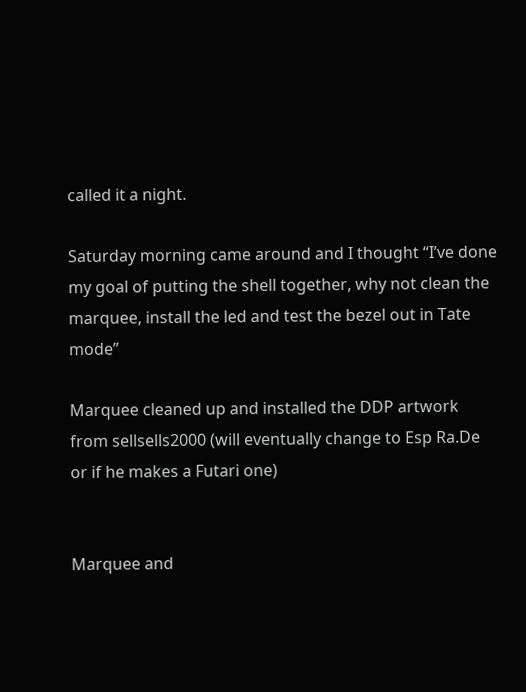called it a night.

Saturday morning came around and I thought “I’ve done my goal of putting the shell together, why not clean the marquee, install the led and test the bezel out in Tate mode”

Marquee cleaned up and installed the DDP artwork from sellsells2000 (will eventually change to Esp Ra.De or if he makes a Futari one)


Marquee and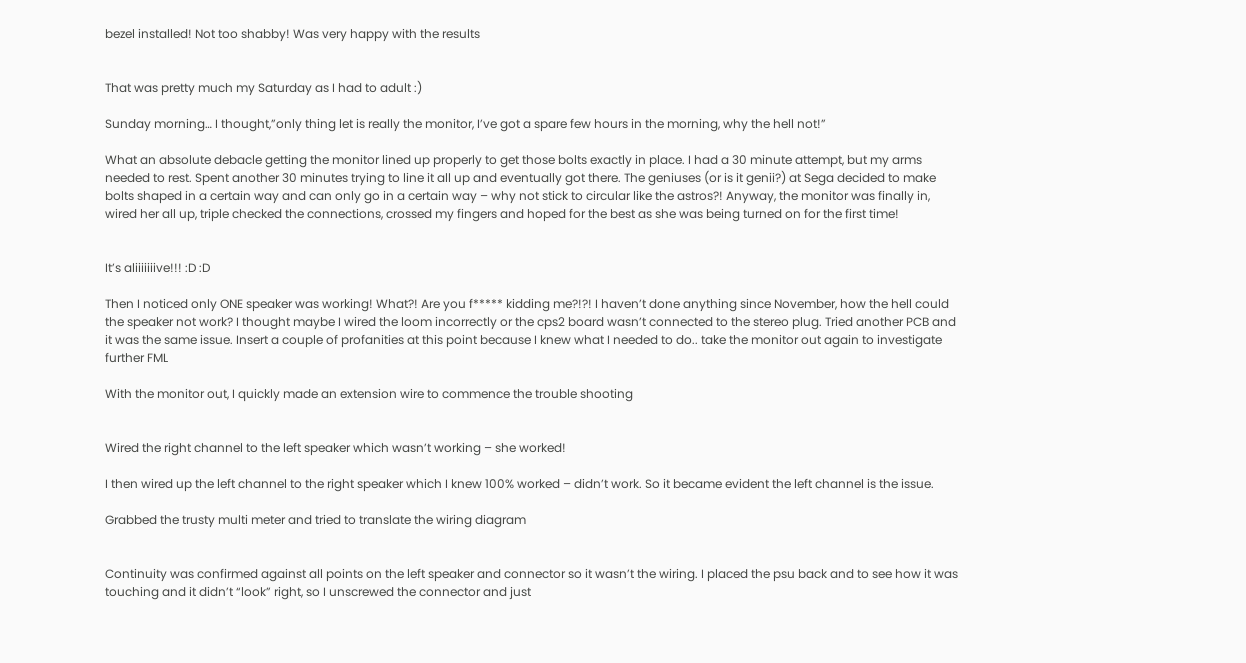bezel installed! Not too shabby! Was very happy with the results


That was pretty much my Saturday as I had to adult :)

Sunday morning… I thought,”only thing let is really the monitor, I’ve got a spare few hours in the morning, why the hell not!”

What an absolute debacle getting the monitor lined up properly to get those bolts exactly in place. I had a 30 minute attempt, but my arms needed to rest. Spent another 30 minutes trying to line it all up and eventually got there. The geniuses (or is it genii?) at Sega decided to make bolts shaped in a certain way and can only go in a certain way – why not stick to circular like the astros?! Anyway, the monitor was finally in, wired her all up, triple checked the connections, crossed my fingers and hoped for the best as she was being turned on for the first time!


It’s aliiiiiiive!!! :D :D

Then I noticed only ONE speaker was working! What?! Are you f***** kidding me?!?! I haven’t done anything since November, how the hell could the speaker not work? I thought maybe I wired the loom incorrectly or the cps2 board wasn’t connected to the stereo plug. Tried another PCB and it was the same issue. Insert a couple of profanities at this point because I knew what I needed to do.. take the monitor out again to investigate further FML

With the monitor out, I quickly made an extension wire to commence the trouble shooting


Wired the right channel to the left speaker which wasn’t working – she worked!

I then wired up the left channel to the right speaker which I knew 100% worked – didn’t work. So it became evident the left channel is the issue.

Grabbed the trusty multi meter and tried to translate the wiring diagram


Continuity was confirmed against all points on the left speaker and connector so it wasn’t the wiring. I placed the psu back and to see how it was touching and it didn’t “look” right, so I unscrewed the connector and just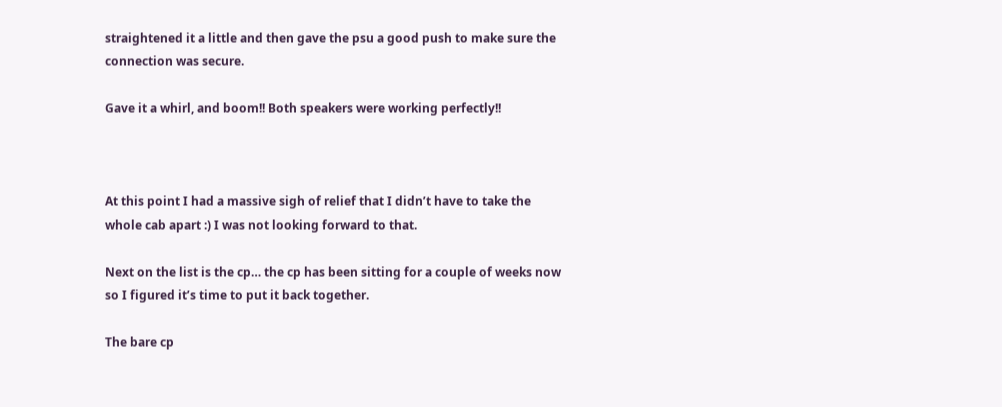straightened it a little and then gave the psu a good push to make sure the connection was secure.

Gave it a whirl, and boom!! Both speakers were working perfectly!!



At this point I had a massive sigh of relief that I didn’t have to take the whole cab apart :) I was not looking forward to that.

Next on the list is the cp… the cp has been sitting for a couple of weeks now so I figured it’s time to put it back together.

The bare cp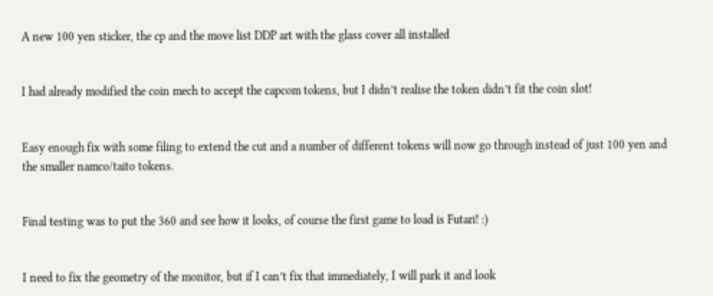A new 100 yen sticker, the cp and the move list DDP art with the glass cover all installed


I had already modified the coin mech to accept the capcom tokens, but I didn’t realise the token didn’t fit the coin slot!


Easy enough fix with some filing to extend the cut and a number of different tokens will now go through instead of just 100 yen and the smaller namco/taito tokens.


Final testing was to put the 360 and see how it looks, of course the first game to load is Futari! :)


I need to fix the geometry of the monitor, but if I can’t fix that immediately, I will park it and look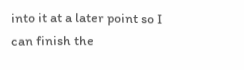into it at a later point so I can finish the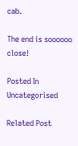cab.

The end is soooooo close!

Posted In Uncategorised

Related Post